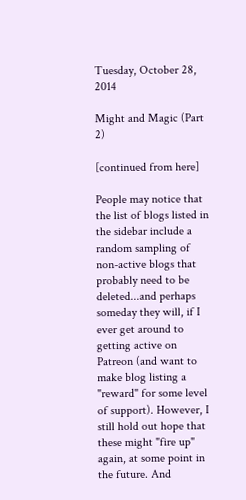Tuesday, October 28, 2014

Might and Magic (Part 2)

[continued from here]

People may notice that the list of blogs listed in the sidebar include a random sampling of non-active blogs that probably need to be deleted...and perhaps someday they will, if I ever get around to getting active on Patreon (and want to make blog listing a "reward" for some level of support). However, I still hold out hope that these might "fire up" again, at some point in the future. And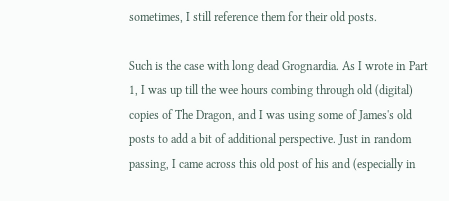sometimes, I still reference them for their old posts.

Such is the case with long dead Grognardia. As I wrote in Part 1, I was up till the wee hours combing through old (digital) copies of The Dragon, and I was using some of James's old posts to add a bit of additional perspective. Just in random passing, I came across this old post of his and (especially in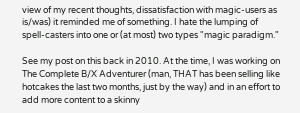view of my recent thoughts, dissatisfaction with magic-users as is/was) it reminded me of something. I hate the lumping of spell-casters into one or (at most) two types "magic paradigm."

See my post on this back in 2010. At the time, I was working on The Complete B/X Adventurer (man, THAT has been selling like hotcakes the last two months, just by the way) and in an effort to add more content to a skinny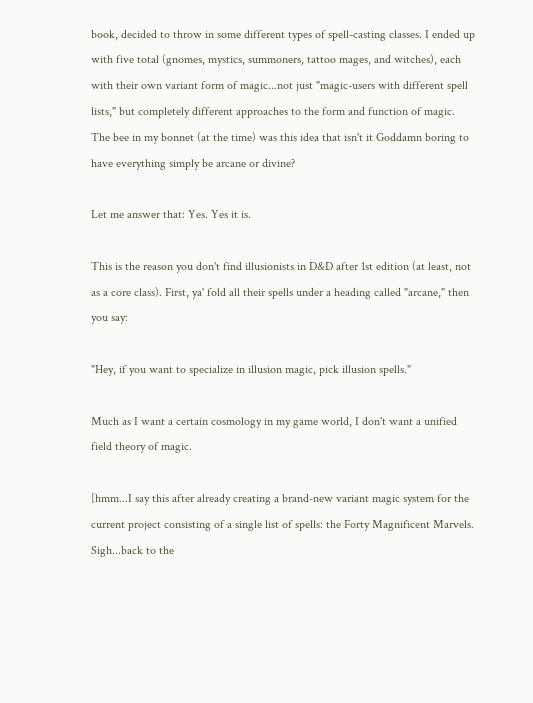book, decided to throw in some different types of spell-casting classes. I ended up with five total (gnomes, mystics, summoners, tattoo mages, and witches), each with their own variant form of magic...not just "magic-users with different spell lists," but completely different approaches to the form and function of magic. The bee in my bonnet (at the time) was this idea that isn't it Goddamn boring to have everything simply be arcane or divine?

Let me answer that: Yes. Yes it is.

This is the reason you don't find illusionists in D&D after 1st edition (at least, not as a core class). First, ya' fold all their spells under a heading called "arcane," then you say:

"Hey, if you want to specialize in illusion magic, pick illusion spells."

Much as I want a certain cosmology in my game world, I don't want a unified field theory of magic.

[hmm...I say this after already creating a brand-new variant magic system for the current project consisting of a single list of spells: the Forty Magnificent Marvels. Sigh...back to the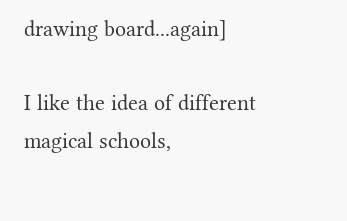drawing board...again]

I like the idea of different magical schools,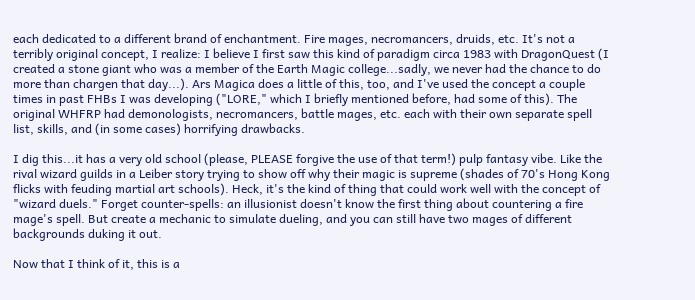each dedicated to a different brand of enchantment. Fire mages, necromancers, druids, etc. It's not a terribly original concept, I realize: I believe I first saw this kind of paradigm circa 1983 with DragonQuest (I created a stone giant who was a member of the Earth Magic college...sadly, we never had the chance to do more than chargen that day...). Ars Magica does a little of this, too, and I've used the concept a couple times in past FHBs I was developing ("LORE," which I briefly mentioned before, had some of this). The original WHFRP had demonologists, necromancers, battle mages, etc. each with their own separate spell list, skills, and (in some cases) horrifying drawbacks.

I dig this...it has a very old school (please, PLEASE forgive the use of that term!) pulp fantasy vibe. Like the rival wizard guilds in a Leiber story trying to show off why their magic is supreme (shades of 70's Hong Kong flicks with feuding martial art schools). Heck, it's the kind of thing that could work well with the concept of "wizard duels." Forget counter-spells: an illusionist doesn't know the first thing about countering a fire mage's spell. But create a mechanic to simulate dueling, and you can still have two mages of different backgrounds duking it out.

Now that I think of it, this is a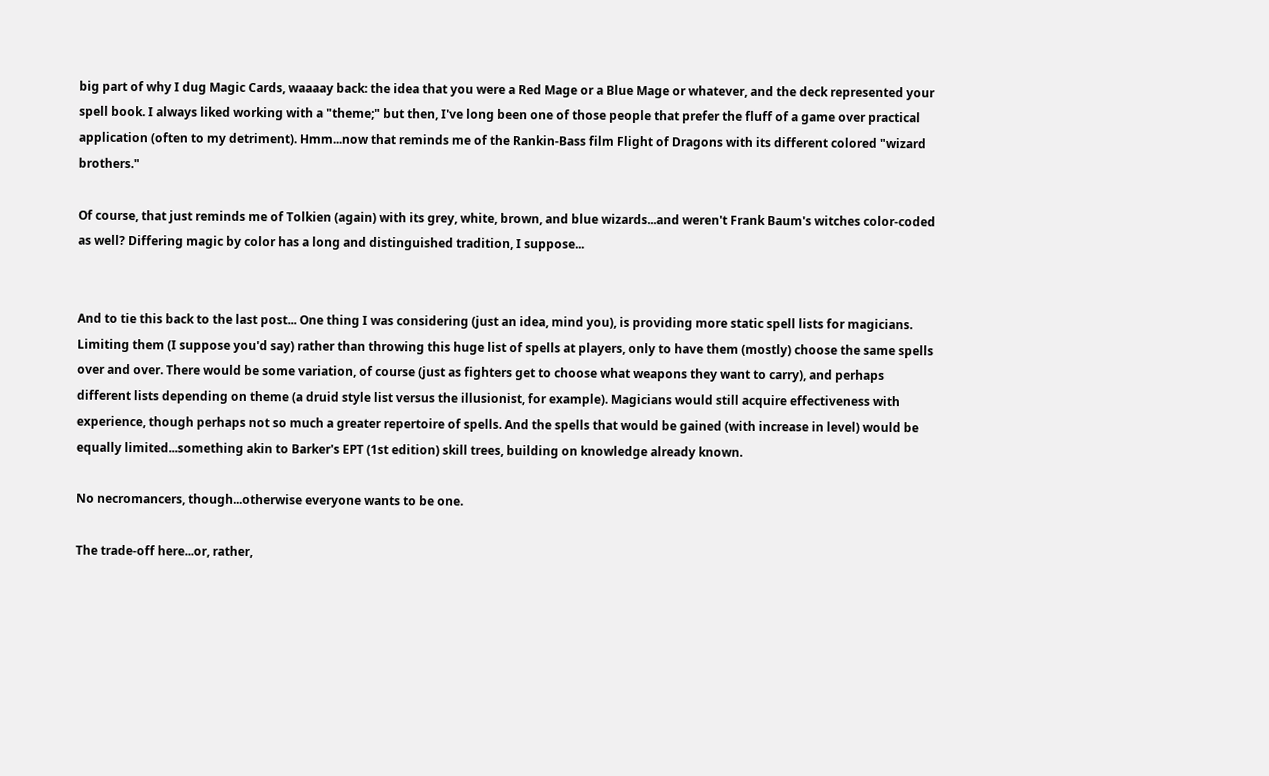big part of why I dug Magic Cards, waaaay back: the idea that you were a Red Mage or a Blue Mage or whatever, and the deck represented your spell book. I always liked working with a "theme;" but then, I've long been one of those people that prefer the fluff of a game over practical application (often to my detriment). Hmm...now that reminds me of the Rankin-Bass film Flight of Dragons with its different colored "wizard brothers."

Of course, that just reminds me of Tolkien (again) with its grey, white, brown, and blue wizards...and weren't Frank Baum's witches color-coded as well? Differing magic by color has a long and distinguished tradition, I suppose...


And to tie this back to the last post... One thing I was considering (just an idea, mind you), is providing more static spell lists for magicians. Limiting them (I suppose you'd say) rather than throwing this huge list of spells at players, only to have them (mostly) choose the same spells over and over. There would be some variation, of course (just as fighters get to choose what weapons they want to carry), and perhaps different lists depending on theme (a druid style list versus the illusionist, for example). Magicians would still acquire effectiveness with experience, though perhaps not so much a greater repertoire of spells. And the spells that would be gained (with increase in level) would be equally limited...something akin to Barker's EPT (1st edition) skill trees, building on knowledge already known.

No necromancers, though...otherwise everyone wants to be one.

The trade-off here...or, rather,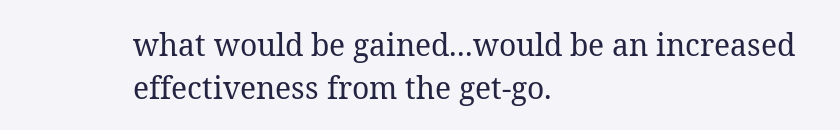what would be gained...would be an increased effectiveness from the get-go.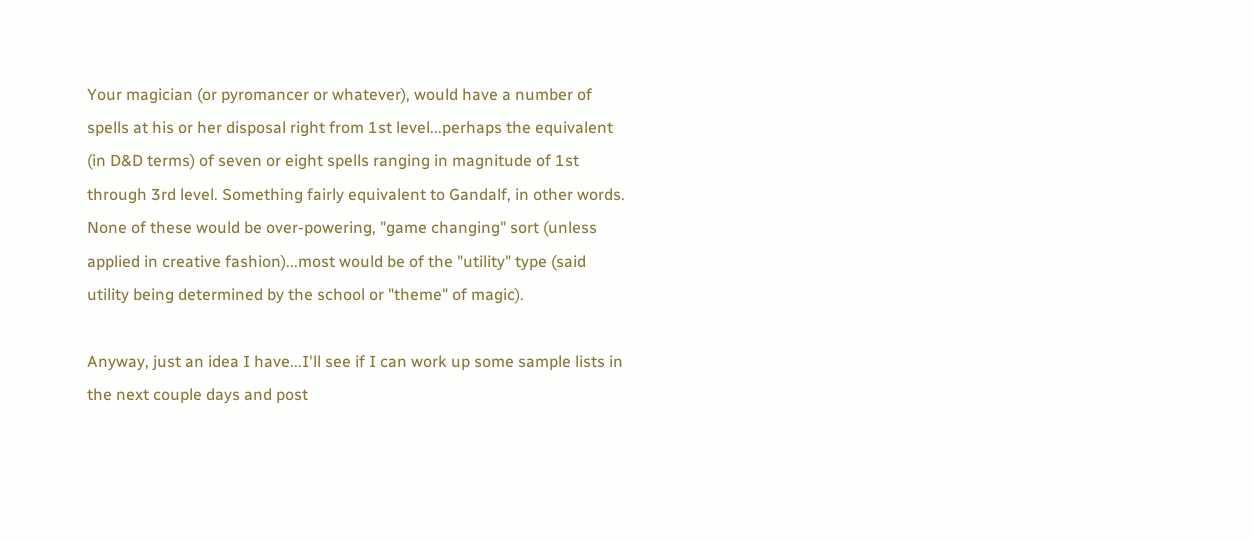Your magician (or pyromancer or whatever), would have a number of spells at his or her disposal right from 1st level...perhaps the equivalent (in D&D terms) of seven or eight spells ranging in magnitude of 1st through 3rd level. Something fairly equivalent to Gandalf, in other words. None of these would be over-powering, "game changing" sort (unless applied in creative fashion)...most would be of the "utility" type (said utility being determined by the school or "theme" of magic).

Anyway, just an idea I have...I'll see if I can work up some sample lists in the next couple days and post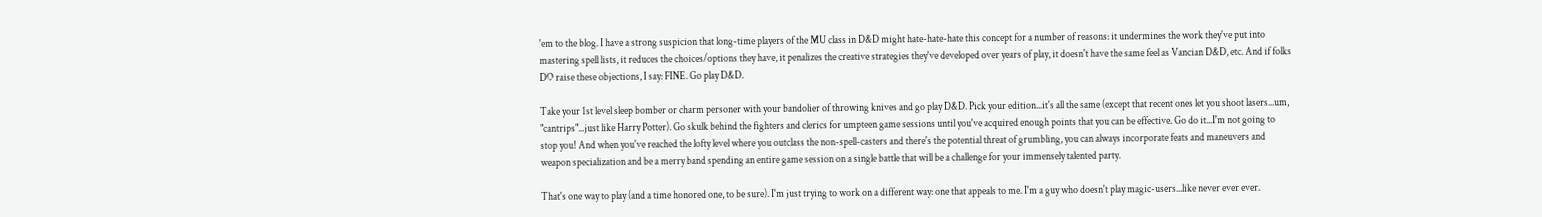'em to the blog. I have a strong suspicion that long-time players of the MU class in D&D might hate-hate-hate this concept for a number of reasons: it undermines the work they've put into mastering spell lists, it reduces the choices/options they have, it penalizes the creative strategies they've developed over years of play, it doesn't have the same feel as Vancian D&D, etc. And if folks DO raise these objections, I say: FINE. Go play D&D.

Take your 1st level sleep bomber or charm personer with your bandolier of throwing knives and go play D&D. Pick your edition...it's all the same (except that recent ones let you shoot lasers...um, "cantrips"...just like Harry Potter). Go skulk behind the fighters and clerics for umpteen game sessions until you've acquired enough points that you can be effective. Go do it...I'm not going to stop you! And when you've reached the lofty level where you outclass the non-spell-casters and there's the potential threat of grumbling, you can always incorporate feats and maneuvers and weapon specialization and be a merry band spending an entire game session on a single battle that will be a challenge for your immensely talented party.

That's one way to play (and a time honored one, to be sure). I'm just trying to work on a different way: one that appeals to me. I'm a guy who doesn't play magic-users...like never ever ever.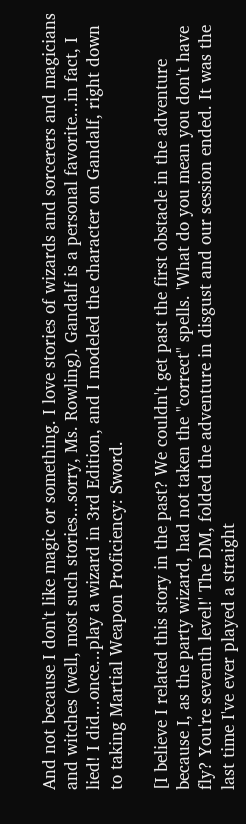And not because I don't like magic or something. I love stories of wizards and sorcerers and magicians and witches (well, most such stories...sorry, Ms. Rowling). Gandalf is a personal favorite...in fact, I lied! I did...once...play a wizard in 3rd Edition, and I modeled the character on Gandalf, right down to taking Martial Weapon Proficiency: Sword.

[I believe I related this story in the past? We couldn't get past the first obstacle in the adventure because I, as the party wizard, had not taken the "correct" spells. 'What do you mean you don't have fly? You're seventh level!' The DM, folded the adventure in disgust and our session ended. It was the last time I've ever played a straight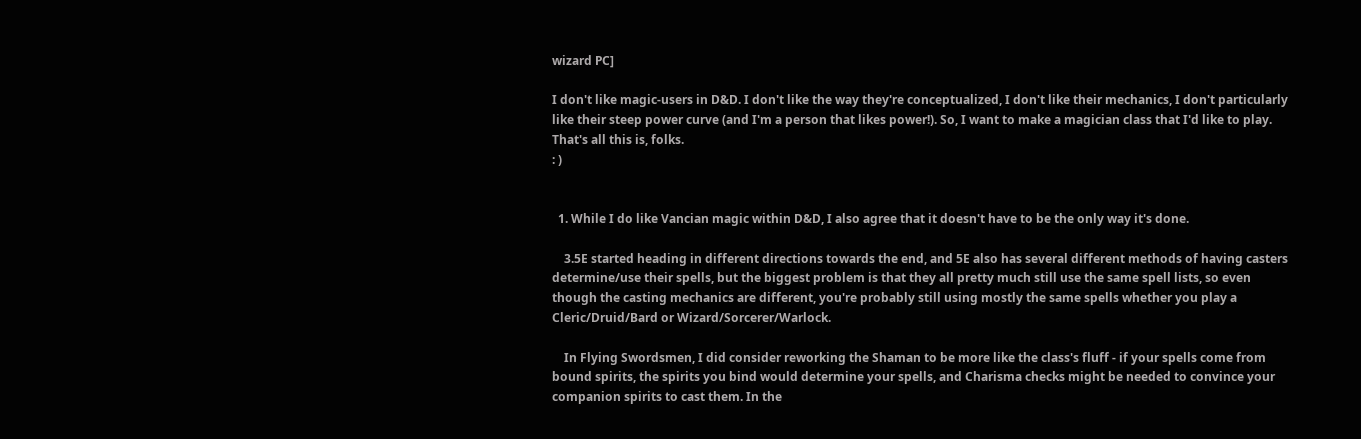wizard PC]

I don't like magic-users in D&D. I don't like the way they're conceptualized, I don't like their mechanics, I don't particularly like their steep power curve (and I'm a person that likes power!). So, I want to make a magician class that I'd like to play. That's all this is, folks.
: )


  1. While I do like Vancian magic within D&D, I also agree that it doesn't have to be the only way it's done.

    3.5E started heading in different directions towards the end, and 5E also has several different methods of having casters determine/use their spells, but the biggest problem is that they all pretty much still use the same spell lists, so even though the casting mechanics are different, you're probably still using mostly the same spells whether you play a Cleric/Druid/Bard or Wizard/Sorcerer/Warlock.

    In Flying Swordsmen, I did consider reworking the Shaman to be more like the class's fluff - if your spells come from bound spirits, the spirits you bind would determine your spells, and Charisma checks might be needed to convince your companion spirits to cast them. In the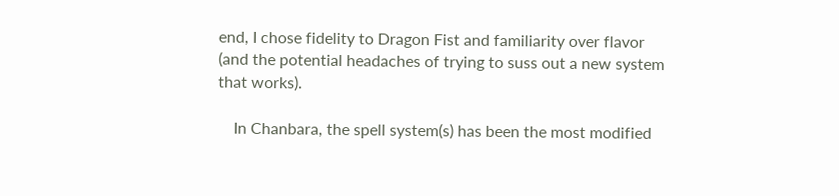end, I chose fidelity to Dragon Fist and familiarity over flavor (and the potential headaches of trying to suss out a new system that works).

    In Chanbara, the spell system(s) has been the most modified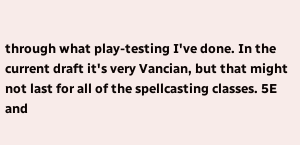through what play-testing I've done. In the current draft it's very Vancian, but that might not last for all of the spellcasting classes. 5E and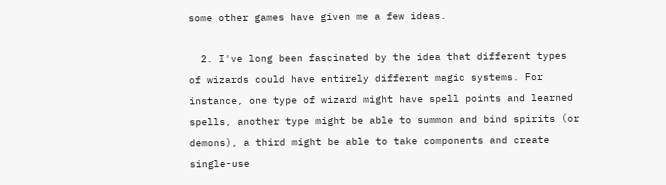some other games have given me a few ideas.

  2. I've long been fascinated by the idea that different types of wizards could have entirely different magic systems. For instance, one type of wizard might have spell points and learned spells, another type might be able to summon and bind spirits (or demons), a third might be able to take components and create single-use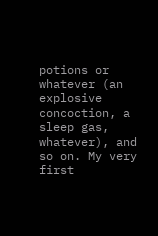potions or whatever (an explosive concoction, a sleep gas, whatever), and so on. My very first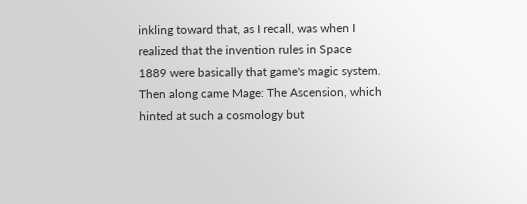inkling toward that, as I recall, was when I realized that the invention rules in Space 1889 were basically that game's magic system. Then along came Mage: The Ascension, which hinted at such a cosmology but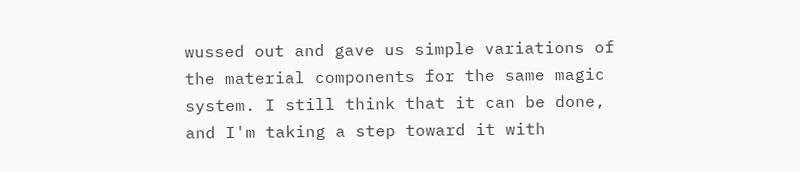wussed out and gave us simple variations of the material components for the same magic system. I still think that it can be done, and I'm taking a step toward it with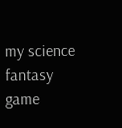my science fantasy game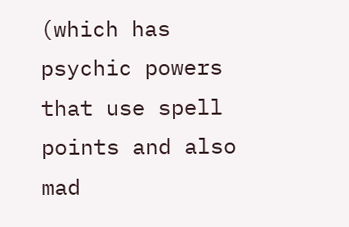(which has psychic powers that use spell points and also mad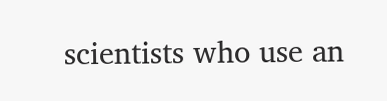scientists who use an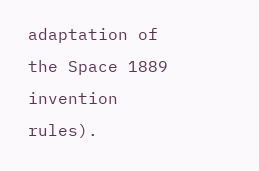adaptation of the Space 1889 invention rules).